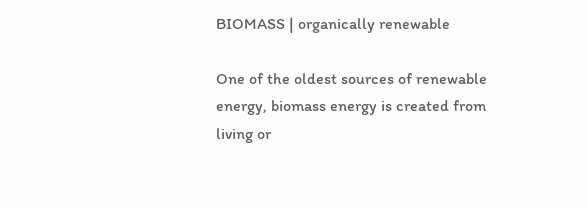BIOMASS | organically renewable

One of the oldest sources of renewable energy, biomass energy is created from living or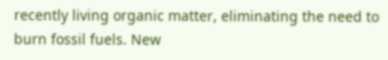recently living organic matter, eliminating the need to burn fossil fuels. New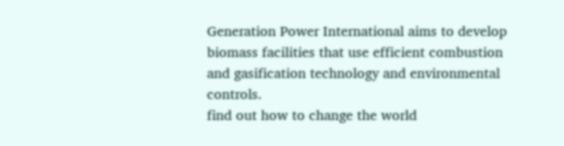Generation Power International aims to develop biomass facilities that use efficient combustion and gasification technology and environmental controls.
find out how to change the world